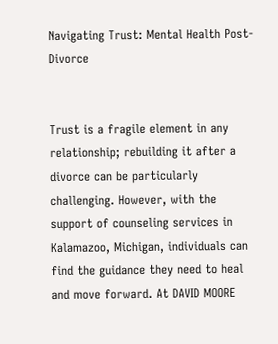Navigating Trust: Mental Health Post-Divorce


Trust is a fragile element in any relationship; rebuilding it after a divorce can be particularly challenging. However, with the support of counseling services in Kalamazoo, Michigan, individuals can find the guidance they need to heal and move forward. At DAVID MOORE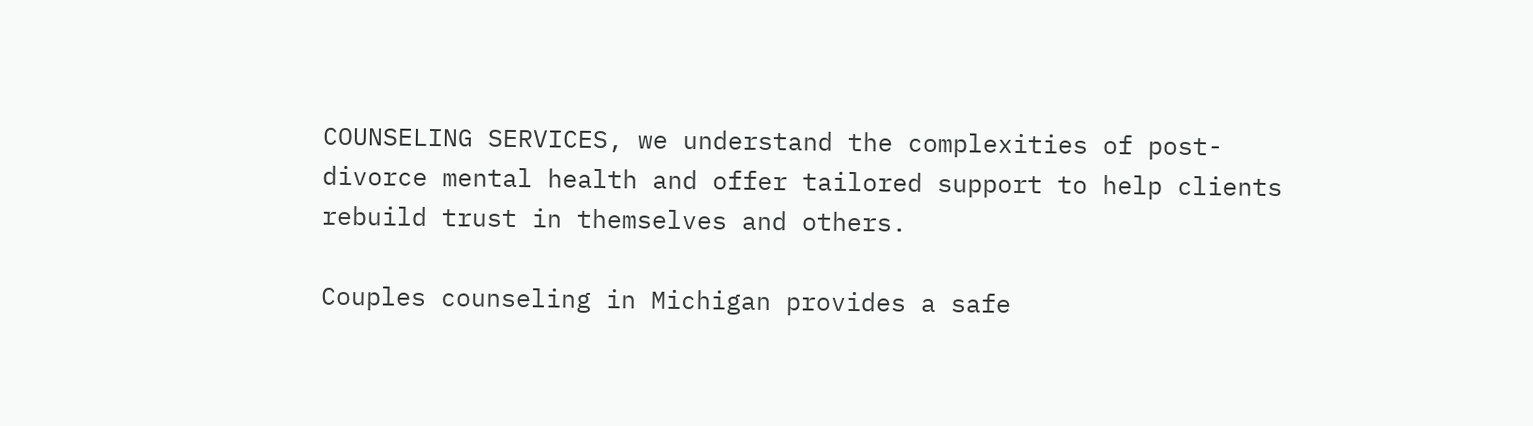COUNSELING SERVICES, we understand the complexities of post-divorce mental health and offer tailored support to help clients rebuild trust in themselves and others.

Couples counseling in Michigan provides a safe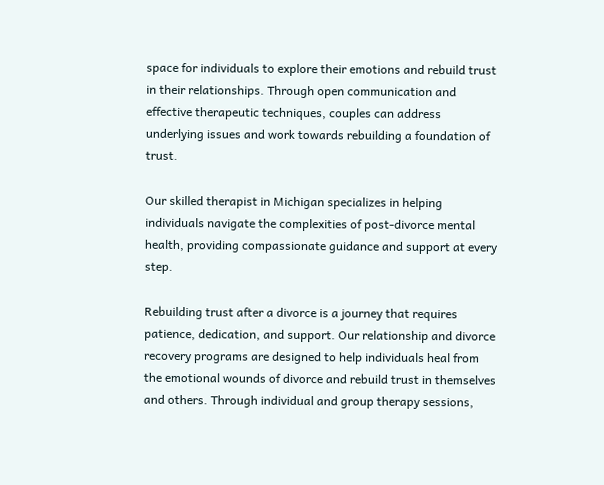space for individuals to explore their emotions and rebuild trust in their relationships. Through open communication and effective therapeutic techniques, couples can address underlying issues and work towards rebuilding a foundation of trust.

Our skilled therapist in Michigan specializes in helping individuals navigate the complexities of post-divorce mental health, providing compassionate guidance and support at every step.

Rebuilding trust after a divorce is a journey that requires patience, dedication, and support. Our relationship and divorce recovery programs are designed to help individuals heal from the emotional wounds of divorce and rebuild trust in themselves and others. Through individual and group therapy sessions,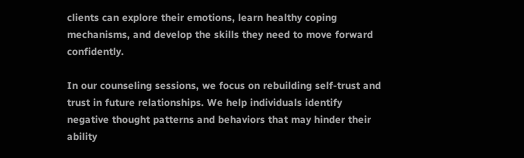clients can explore their emotions, learn healthy coping mechanisms, and develop the skills they need to move forward confidently.

In our counseling sessions, we focus on rebuilding self-trust and trust in future relationships. We help individuals identify negative thought patterns and behaviors that may hinder their ability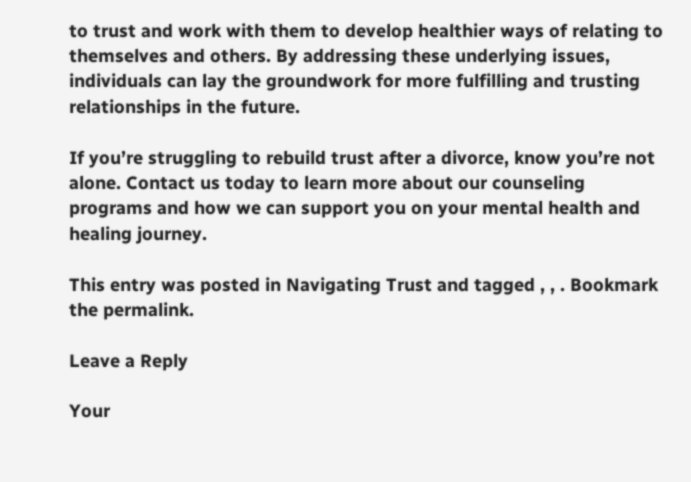to trust and work with them to develop healthier ways of relating to themselves and others. By addressing these underlying issues, individuals can lay the groundwork for more fulfilling and trusting relationships in the future.

If you’re struggling to rebuild trust after a divorce, know you’re not alone. Contact us today to learn more about our counseling programs and how we can support you on your mental health and healing journey.

This entry was posted in Navigating Trust and tagged , , . Bookmark the permalink.

Leave a Reply

Your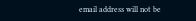email address will not be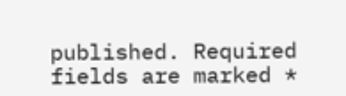published. Required fields are marked *